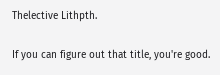Thelective Lithpth.

If you can figure out that title, you're good.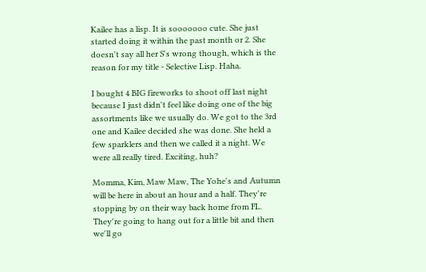Kailee has a lisp. It is sooooooo cute. She just started doing it within the past month or 2. She doesn't say all her S's wrong though, which is the reason for my title - Selective Lisp. Haha.

I bought 4 BIG fireworks to shoot off last night because I just didn't feel like doing one of the big assortments like we usually do. We got to the 3rd one and Kailee decided she was done. She held a few sparklers and then we called it a night. We were all really tired. Exciting, huh?

Momma, Kim, Maw Maw, The Yohe's and Autumn will be here in about an hour and a half. They're stopping by on their way back home from FL. They're going to hang out for a little bit and then we'll go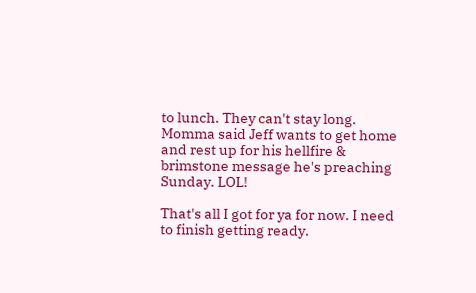to lunch. They can't stay long. Momma said Jeff wants to get home and rest up for his hellfire & brimstone message he's preaching Sunday. LOL!

That's all I got for ya for now. I need to finish getting ready.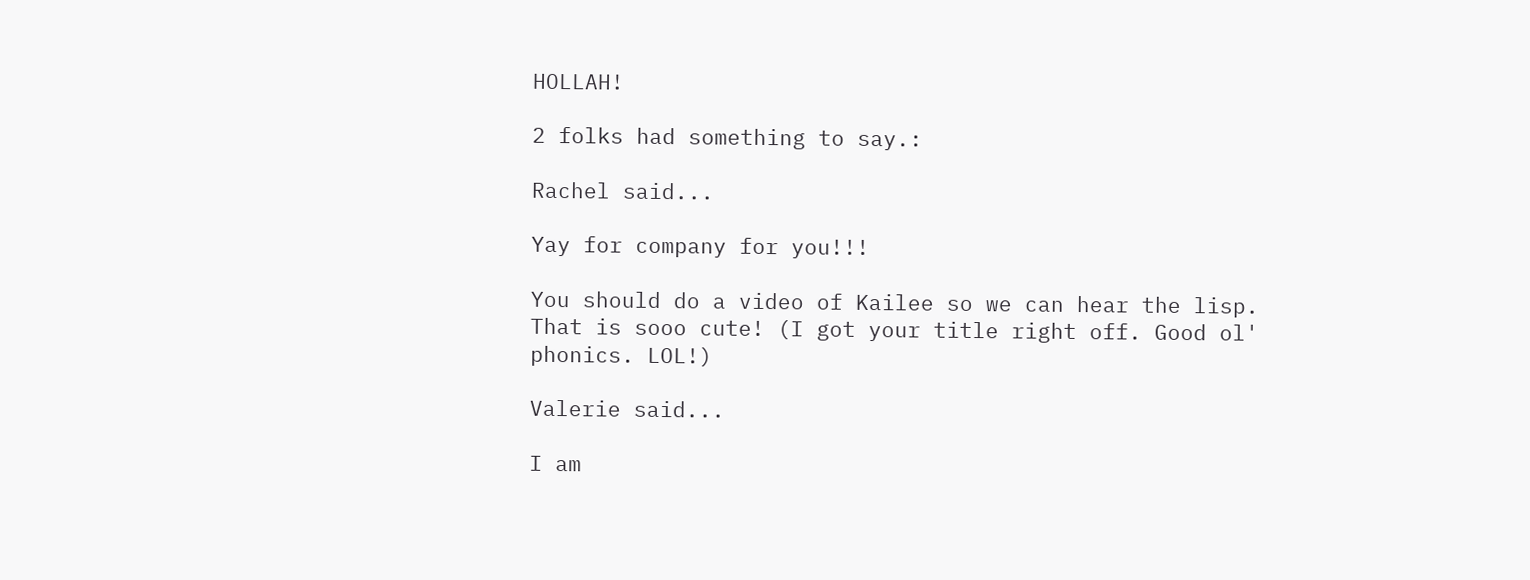HOLLAH!

2 folks had something to say.:

Rachel said...

Yay for company for you!!!

You should do a video of Kailee so we can hear the lisp. That is sooo cute! (I got your title right off. Good ol' phonics. LOL!)

Valerie said...

I am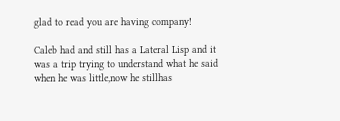glad to read you are having company!

Caleb had and still has a Lateral Lisp and it was a trip trying to understand what he said when he was little,now he stillhas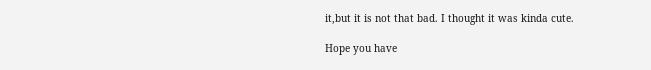it,but it is not that bad. I thought it was kinda cute.

Hope you have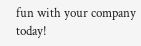fun with your company today!